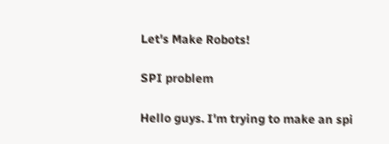Let's Make Robots!

SPI problem

Hello guys. I'm trying to make an spi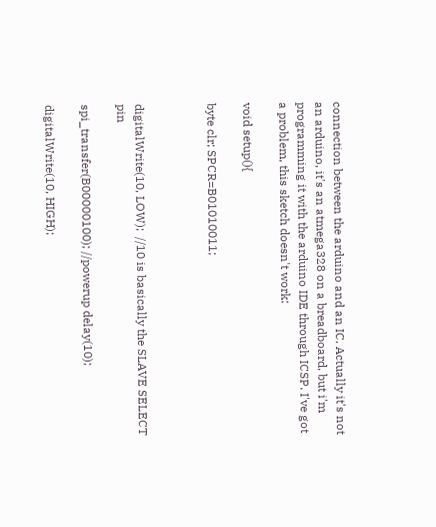connection between the arduino and an IC. Actually it's not an arduino, it's an atmega328 on a breadboard, but i'm programming it with the arduino IDE through ICSP. I've got a problem, this sketch doesn't work:

void setup(){

byte clr; SPCR=B01010011;



digitalWrite(10, LOW);  //10 is basically the SLAVE SELECT pin

spi_transfer(B00000100); //powerup delay(10);

digitalWrite(10, HIGH);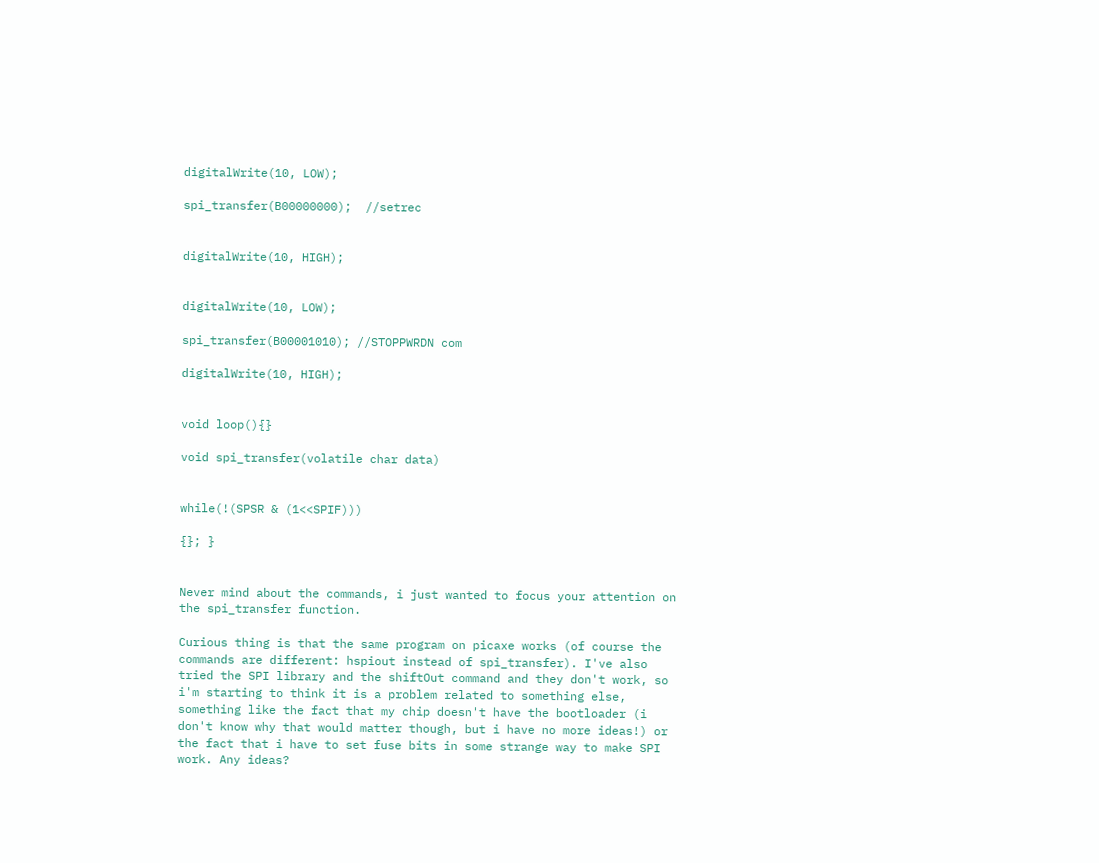digitalWrite(10, LOW);

spi_transfer(B00000000);  //setrec


digitalWrite(10, HIGH);


digitalWrite(10, LOW);

spi_transfer(B00001010); //STOPPWRDN com

digitalWrite(10, HIGH);


void loop(){}

void spi_transfer(volatile char data)


while(!(SPSR & (1<<SPIF)))

{}; }


Never mind about the commands, i just wanted to focus your attention on the spi_transfer function.

Curious thing is that the same program on picaxe works (of course the commands are different: hspiout instead of spi_transfer). I've also tried the SPI library and the shiftOut command and they don't work, so i'm starting to think it is a problem related to something else, something like the fact that my chip doesn't have the bootloader (i don't know why that would matter though, but i have no more ideas!) or the fact that i have to set fuse bits in some strange way to make SPI work. Any ideas?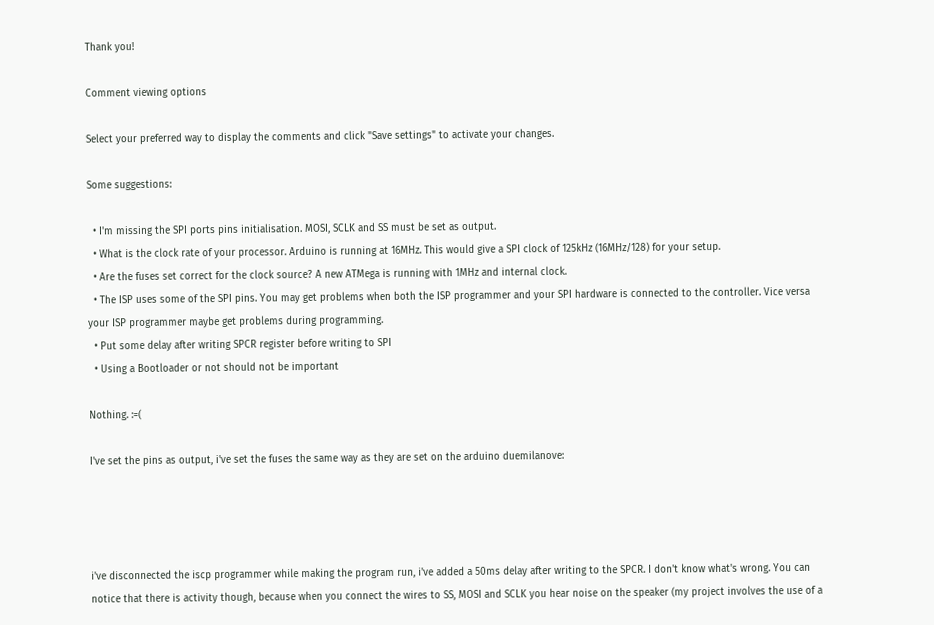Thank you!

Comment viewing options

Select your preferred way to display the comments and click "Save settings" to activate your changes.

Some suggestions:

  • I'm missing the SPI ports pins initialisation. MOSI, SCLK and SS must be set as output.
  • What is the clock rate of your processor. Arduino is running at 16MHz. This would give a SPI clock of 125kHz (16MHz/128) for your setup.
  • Are the fuses set correct for the clock source? A new ATMega is running with 1MHz and internal clock.
  • The ISP uses some of the SPI pins. You may get problems when both the ISP programmer and your SPI hardware is connected to the controller. Vice versa your ISP programmer maybe get problems during programming.
  • Put some delay after writing SPCR register before writing to SPI
  • Using a Bootloader or not should not be important

Nothing. :=(

I've set the pins as output, i've set the fuses the same way as they are set on the arduino duemilanove:




i've disconnected the iscp programmer while making the program run, i've added a 50ms delay after writing to the SPCR. I don't know what's wrong. You can notice that there is activity though, because when you connect the wires to SS, MOSI and SCLK you hear noise on the speaker (my project involves the use of a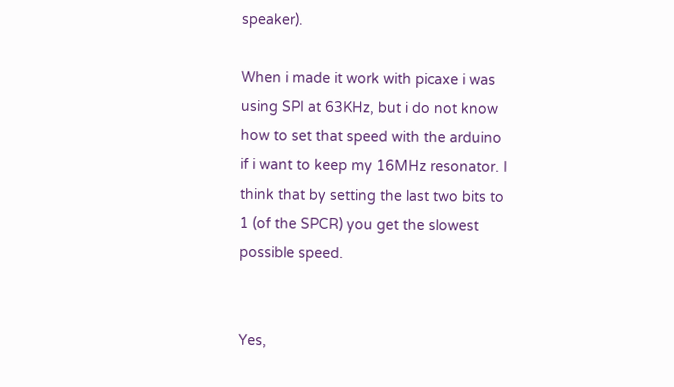speaker).

When i made it work with picaxe i was using SPI at 63KHz, but i do not know how to set that speed with the arduino if i want to keep my 16MHz resonator. I think that by setting the last two bits to 1 (of the SPCR) you get the slowest possible speed.


Yes,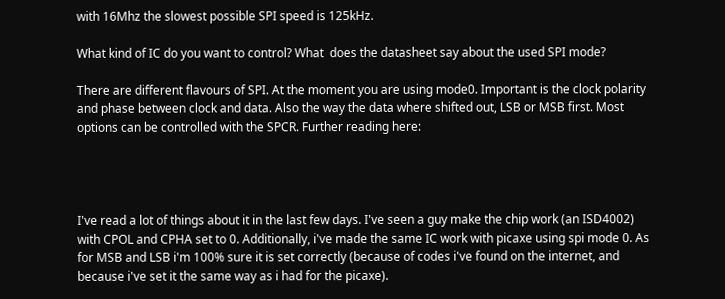with 16Mhz the slowest possible SPI speed is 125kHz.

What kind of IC do you want to control? What  does the datasheet say about the used SPI mode?

There are different flavours of SPI. At the moment you are using mode0. Important is the clock polarity and phase between clock and data. Also the way the data where shifted out, LSB or MSB first. Most options can be controlled with the SPCR. Further reading here:




I've read a lot of things about it in the last few days. I've seen a guy make the chip work (an ISD4002) with CPOL and CPHA set to 0. Additionally, i've made the same IC work with picaxe using spi mode 0. As for MSB and LSB i'm 100% sure it is set correctly (because of codes i've found on the internet, and because i've set it the same way as i had for the picaxe).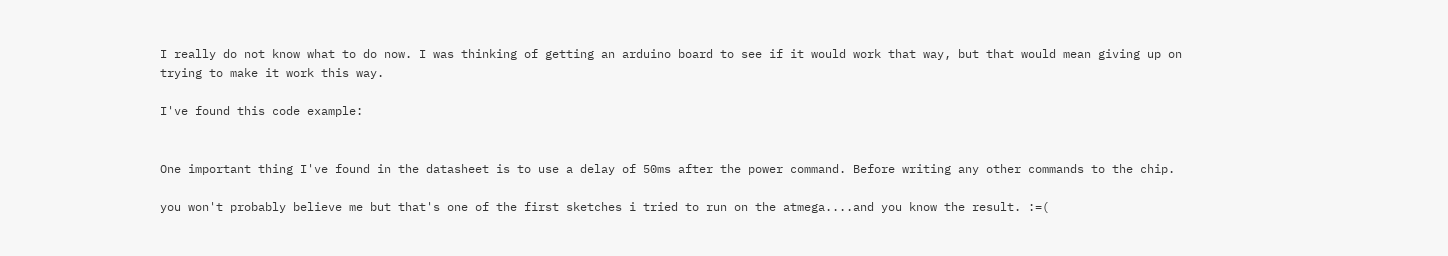I really do not know what to do now. I was thinking of getting an arduino board to see if it would work that way, but that would mean giving up on trying to make it work this way.

I've found this code example:


One important thing I've found in the datasheet is to use a delay of 50ms after the power command. Before writing any other commands to the chip.

you won't probably believe me but that's one of the first sketches i tried to run on the atmega....and you know the result. :=(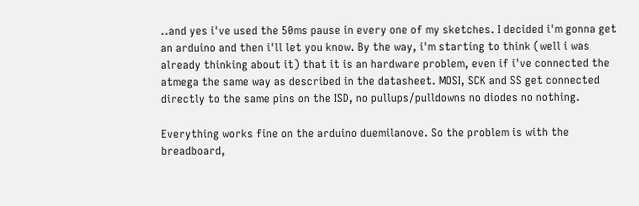..and yes i've used the 50ms pause in every one of my sketches. I decided i'm gonna get an arduino and then i'll let you know. By the way, i'm starting to think (well i was already thinking about it) that it is an hardware problem, even if i've connected the atmega the same way as described in the datasheet. MOSI, SCK and SS get connected directly to the same pins on the ISD, no pullups/pulldowns no diodes no nothing.

Everything works fine on the arduino duemilanove. So the problem is with the breadboard,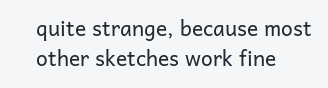quite strange, because most other sketches work fine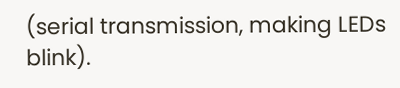(serial transmission, making LEDs blink).